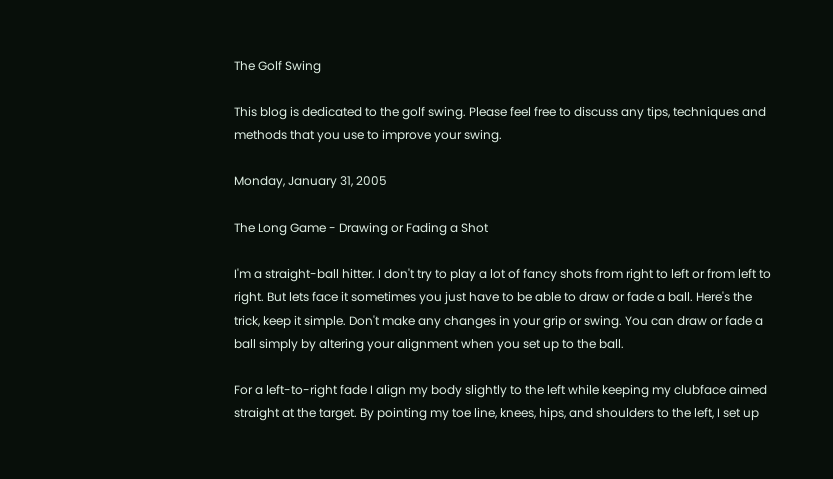The Golf Swing

This blog is dedicated to the golf swing. Please feel free to discuss any tips, techniques and methods that you use to improve your swing.

Monday, January 31, 2005

The Long Game - Drawing or Fading a Shot

I'm a straight-ball hitter. I don't try to play a lot of fancy shots from right to left or from left to right. But lets face it sometimes you just have to be able to draw or fade a ball. Here's the trick, keep it simple. Don't make any changes in your grip or swing. You can draw or fade a ball simply by altering your alignment when you set up to the ball.

For a left-to-right fade I align my body slightly to the left while keeping my clubface aimed straight at the target. By pointing my toe line, knees, hips, and shoulders to the left, I set up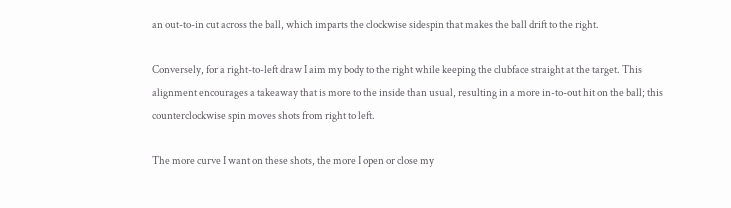an out-to-in cut across the ball, which imparts the clockwise sidespin that makes the ball drift to the right.

Conversely, for a right-to-left draw I aim my body to the right while keeping the clubface straight at the target. This alignment encourages a takeaway that is more to the inside than usual, resulting in a more in-to-out hit on the ball; this counterclockwise spin moves shots from right to left.

The more curve I want on these shots, the more I open or close my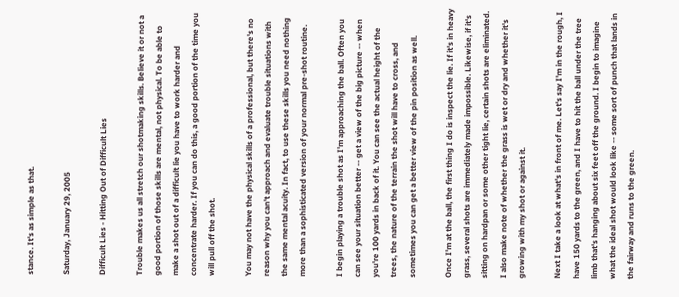stance. It's as simple as that.

Saturday, January 29, 2005

Difficult Lies - Hitting Out of Difficult Lies

Trouble makes us all stretch our shotmaking skills. Believe it or not a good portion of those skills are mental, not physical. To be able to make a shot out of a difficult lie you have to work harder and concentrate harder. If you can do this, a good portion of the time you will pull off the shot.

You may not have the physical skills of a professional, but there's no reason why you can't approach and evaluate trouble situations with the same mental acuity. In fact, to use these skills you need nothing more than a sophisticated version of your normal pre-shot routine.

I begin playing a trouble shot as I'm approaching the ball. Often you can see your situation better -- get a view of the big picture -- when you're 100 yards in back of it. You can see the actual height of the trees, the nature of the terrain the shot will have to cross, and sometimes you can get a better view of the pin position as well.

Once I'm at the ball, the first thing I do is inspect the lie. If it's in heavy grass, several shots are immediately made impossible. Likewise, if it's sitting on hardpan or some other tight lie, certain shots are eliminated. I also make note of whether the grass is wet or dry and whether it's growing with my shot or against it.

Next I take a look at what's in front of me. Let's say I'm in the rough, I have 150 yards to the green, and I have to hit the ball under the tree limb that's hanging about six feet off the ground. I begin to imagine what the ideal shot would look like -- some sort of punch that lands in the fairway and runs to the green.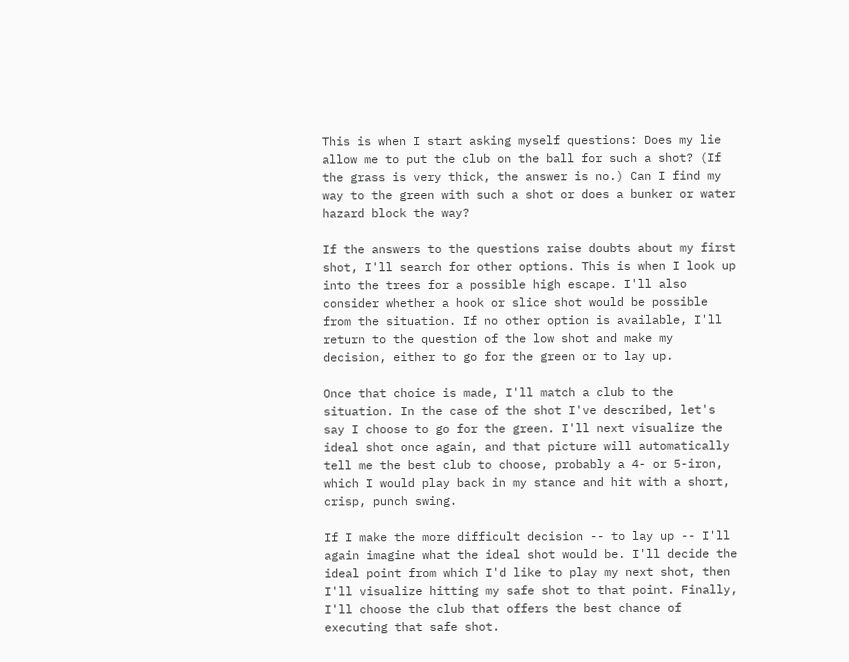This is when I start asking myself questions: Does my lie allow me to put the club on the ball for such a shot? (If the grass is very thick, the answer is no.) Can I find my way to the green with such a shot or does a bunker or water hazard block the way?

If the answers to the questions raise doubts about my first shot, I'll search for other options. This is when I look up into the trees for a possible high escape. I'll also consider whether a hook or slice shot would be possible from the situation. If no other option is available, I'll return to the question of the low shot and make my decision, either to go for the green or to lay up.

Once that choice is made, I'll match a club to the situation. In the case of the shot I've described, let's say I choose to go for the green. I'll next visualize the ideal shot once again, and that picture will automatically tell me the best club to choose, probably a 4- or 5-iron, which I would play back in my stance and hit with a short, crisp, punch swing.

If I make the more difficult decision -- to lay up -- I'll again imagine what the ideal shot would be. I'll decide the ideal point from which I'd like to play my next shot, then I'll visualize hitting my safe shot to that point. Finally, I'll choose the club that offers the best chance of executing that safe shot.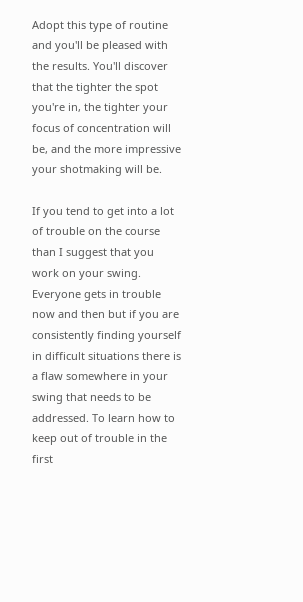Adopt this type of routine and you'll be pleased with the results. You'll discover that the tighter the spot you're in, the tighter your focus of concentration will be, and the more impressive your shotmaking will be.

If you tend to get into a lot of trouble on the course than I suggest that you work on your swing. Everyone gets in trouble now and then but if you are consistently finding yourself in difficult situations there is a flaw somewhere in your swing that needs to be addressed. To learn how to keep out of trouble in the first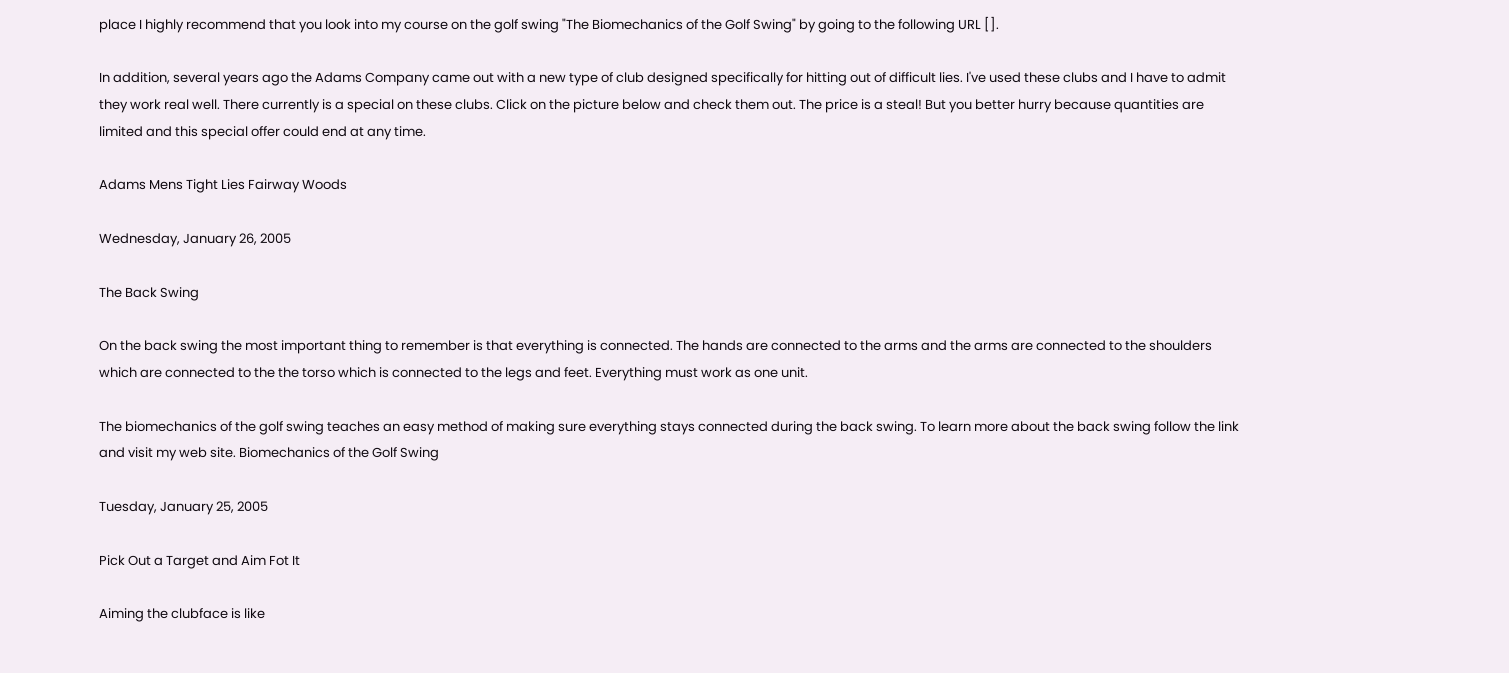place I highly recommend that you look into my course on the golf swing "The Biomechanics of the Golf Swing" by going to the following URL [].

In addition, several years ago the Adams Company came out with a new type of club designed specifically for hitting out of difficult lies. I've used these clubs and I have to admit they work real well. There currently is a special on these clubs. Click on the picture below and check them out. The price is a steal! But you better hurry because quantities are limited and this special offer could end at any time.

Adams Mens Tight Lies Fairway Woods

Wednesday, January 26, 2005

The Back Swing

On the back swing the most important thing to remember is that everything is connected. The hands are connected to the arms and the arms are connected to the shoulders which are connected to the the torso which is connected to the legs and feet. Everything must work as one unit.

The biomechanics of the golf swing teaches an easy method of making sure everything stays connected during the back swing. To learn more about the back swing follow the link and visit my web site. Biomechanics of the Golf Swing

Tuesday, January 25, 2005

Pick Out a Target and Aim Fot It

Aiming the clubface is like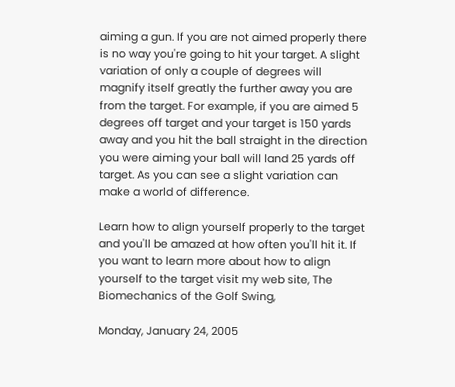aiming a gun. If you are not aimed properly there is no way you're going to hit your target. A slight variation of only a couple of degrees will magnify itself greatly the further away you are from the target. For example, if you are aimed 5 degrees off target and your target is 150 yards away and you hit the ball straight in the direction you were aiming your ball will land 25 yards off target. As you can see a slight variation can make a world of difference.

Learn how to align yourself properly to the target and you'll be amazed at how often you'll hit it. If you want to learn more about how to align yourself to the target visit my web site, The Biomechanics of the Golf Swing,

Monday, January 24, 2005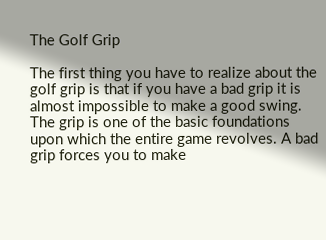The Golf Grip

The first thing you have to realize about the golf grip is that if you have a bad grip it is almost impossible to make a good swing. The grip is one of the basic foundations upon which the entire game revolves. A bad grip forces you to make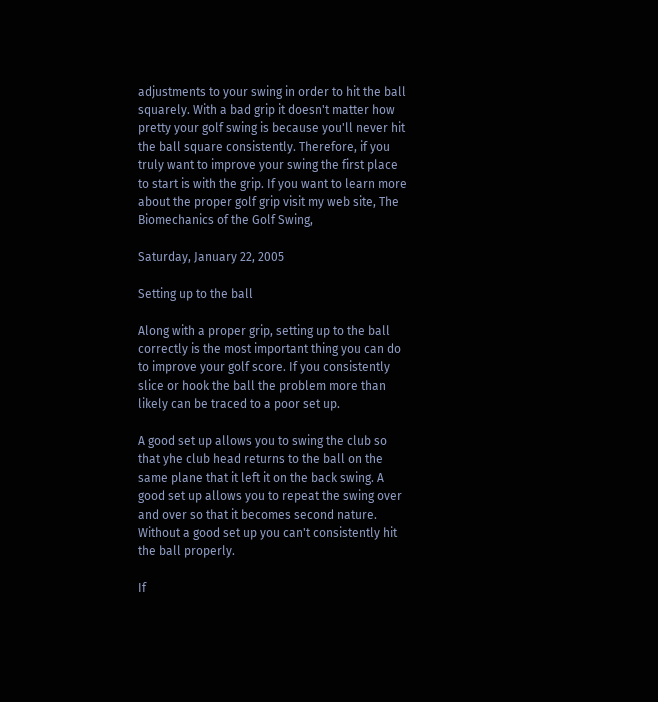adjustments to your swing in order to hit the ball squarely. With a bad grip it doesn't matter how pretty your golf swing is because you'll never hit the ball square consistently. Therefore, if you truly want to improve your swing the first place to start is with the grip. If you want to learn more about the proper golf grip visit my web site, The Biomechanics of the Golf Swing,

Saturday, January 22, 2005

Setting up to the ball

Along with a proper grip, setting up to the ball correctly is the most important thing you can do to improve your golf score. If you consistently slice or hook the ball the problem more than likely can be traced to a poor set up.

A good set up allows you to swing the club so that yhe club head returns to the ball on the same plane that it left it on the back swing. A good set up allows you to repeat the swing over and over so that it becomes second nature. Without a good set up you can't consistently hit the ball properly.

If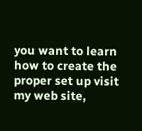you want to learn how to create the proper set up visit my web site,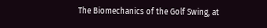The Biomechanics of the Golf Swing, at